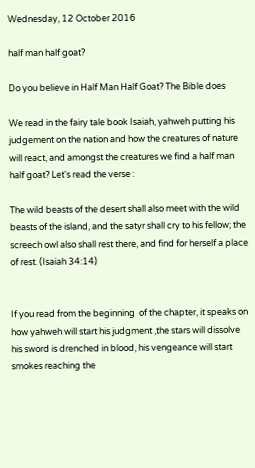Wednesday, 12 October 2016

half man half goat?

Do you believe in Half Man Half Goat? The Bible does

We read in the fairy tale book Isaiah, yahweh putting his judgement on the nation and how the creatures of nature will react, and amongst the creatures we find a half man half goat? Let's read the verse :

The wild beasts of the desert shall also meet with the wild beasts of the island, and the satyr shall cry to his fellow; the screech owl also shall rest there, and find for herself a place of rest. (Isaiah 34:14)


If you read from the beginning  of the chapter, it speaks on  how yahweh will start his judgment ,the stars will dissolve his sword is drenched in blood, his vengeance will start  smokes reaching the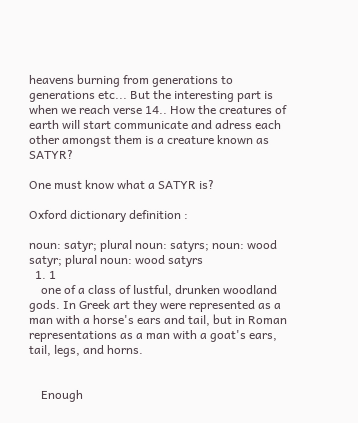heavens burning from generations to generations etc... But the interesting part is when we reach verse 14.. How the creatures of earth will start communicate and adress each other amongst them is a creature known as SATYR?

One must know what a SATYR is?

Oxford dictionary definition :

noun: satyr; plural noun: satyrs; noun: wood satyr; plural noun: wood satyrs
  1. 1
    one of a class of lustful, drunken woodland gods. In Greek art they were represented as a man with a horse's ears and tail, but in Roman representations as a man with a goat's ears, tail, legs, and horns.


    Enough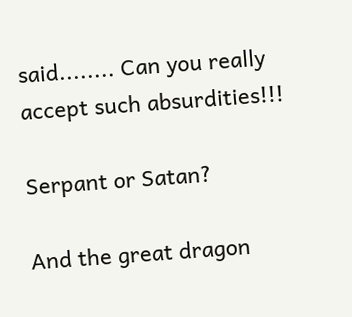said........ Can you really accept such absurdities!!!

Serpant or Satan?

And the great dragon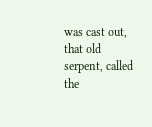was cast out, that old serpent, called the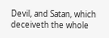Devil, and Satan, which deceiveth the whole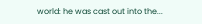world: he was cast out into the...